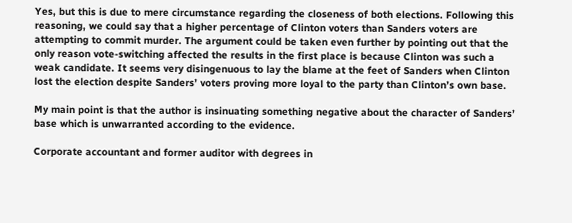Yes, but this is due to mere circumstance regarding the closeness of both elections. Following this reasoning, we could say that a higher percentage of Clinton voters than Sanders voters are attempting to commit murder. The argument could be taken even further by pointing out that the only reason vote-switching affected the results in the first place is because Clinton was such a weak candidate. It seems very disingenuous to lay the blame at the feet of Sanders when Clinton lost the election despite Sanders’ voters proving more loyal to the party than Clinton’s own base.

My main point is that the author is insinuating something negative about the character of Sanders’ base which is unwarranted according to the evidence.

Corporate accountant and former auditor with degrees in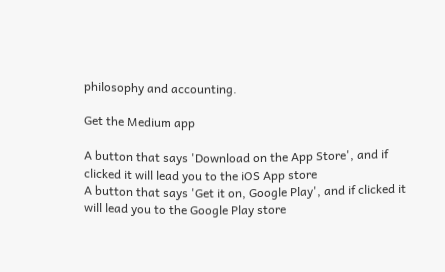philosophy and accounting.

Get the Medium app

A button that says 'Download on the App Store', and if clicked it will lead you to the iOS App store
A button that says 'Get it on, Google Play', and if clicked it will lead you to the Google Play store